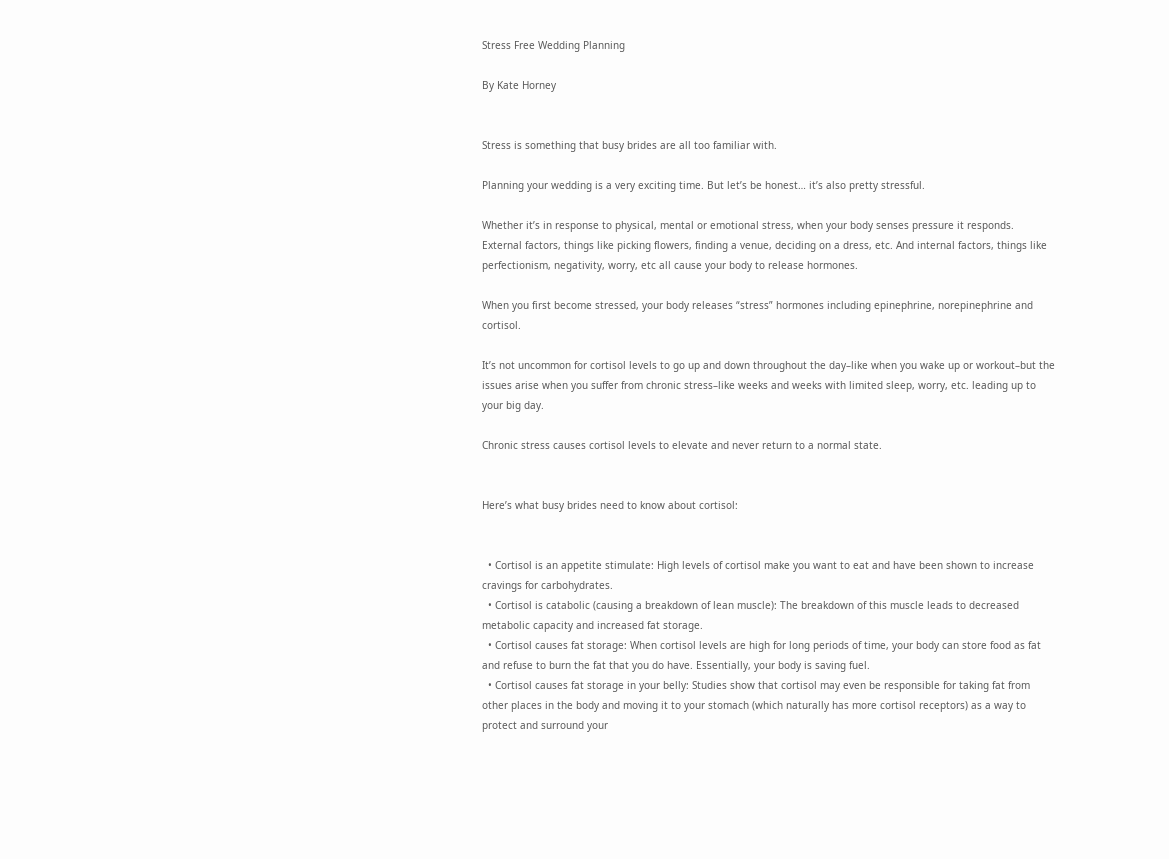Stress Free Wedding Planning

By Kate Horney


Stress is something that busy brides are all too familiar with.

Planning your wedding is a very exciting time. But let’s be honest… it’s also pretty stressful.

Whether it’s in response to physical, mental or emotional stress, when your body senses pressure it responds. External factors, things like picking flowers, finding a venue, deciding on a dress, etc. And internal factors, things like perfectionism, negativity, worry, etc all cause your body to release hormones.

When you first become stressed, your body releases “stress” hormones including epinephrine, norepinephrine and cortisol.

It’s not uncommon for cortisol levels to go up and down throughout the day–like when you wake up or workout–but the issues arise when you suffer from chronic stress–like weeks and weeks with limited sleep, worry, etc. leading up to your big day.

Chronic stress causes cortisol levels to elevate and never return to a normal state.


Here’s what busy brides need to know about cortisol:


  • Cortisol is an appetite stimulate: High levels of cortisol make you want to eat and have been shown to increase cravings for carbohydrates.
  • Cortisol is catabolic (causing a breakdown of lean muscle): The breakdown of this muscle leads to decreased metabolic capacity and increased fat storage.
  • Cortisol causes fat storage: When cortisol levels are high for long periods of time, your body can store food as fat and refuse to burn the fat that you do have. Essentially, your body is saving fuel.
  • Cortisol causes fat storage in your belly: Studies show that cortisol may even be responsible for taking fat from other places in the body and moving it to your stomach (which naturally has more cortisol receptors) as a way to protect and surround your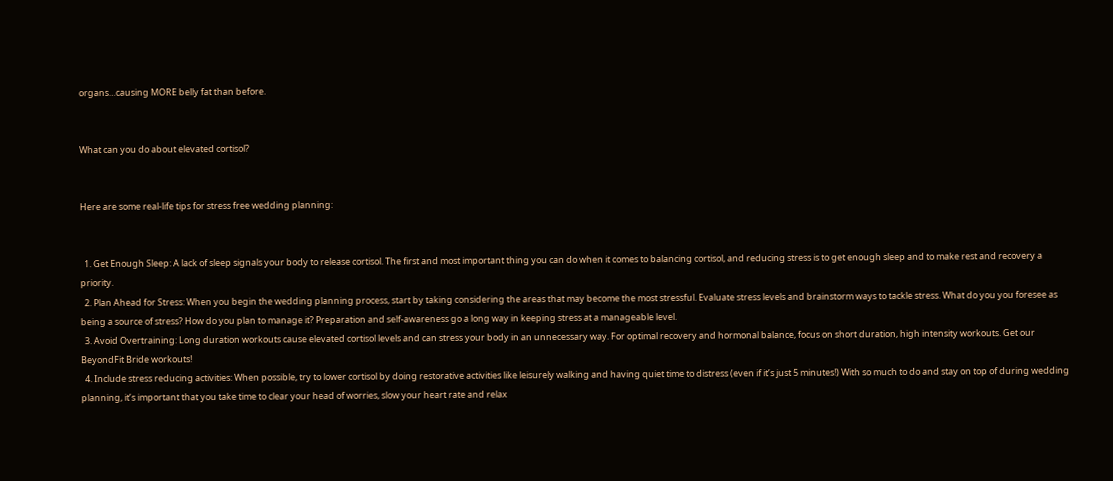organs…causing MORE belly fat than before.


What can you do about elevated cortisol?


Here are some real-life tips for stress free wedding planning:


  1. Get Enough Sleep: A lack of sleep signals your body to release cortisol. The first and most important thing you can do when it comes to balancing cortisol, and reducing stress is to get enough sleep and to make rest and recovery a priority.
  2. Plan Ahead for Stress: When you begin the wedding planning process, start by taking considering the areas that may become the most stressful. Evaluate stress levels and brainstorm ways to tackle stress. What do you you foresee as being a source of stress? How do you plan to manage it? Preparation and self-awareness go a long way in keeping stress at a manageable level.
  3. Avoid Overtraining: Long duration workouts cause elevated cortisol levels and can stress your body in an unnecessary way. For optimal recovery and hormonal balance, focus on short duration, high intensity workouts. Get our BeyondFit Bride workouts!
  4. Include stress reducing activities: When possible, try to lower cortisol by doing restorative activities like leisurely walking and having quiet time to distress (even if it’s just 5 minutes!) With so much to do and stay on top of during wedding planning, it’s important that you take time to clear your head of worries, slow your heart rate and relax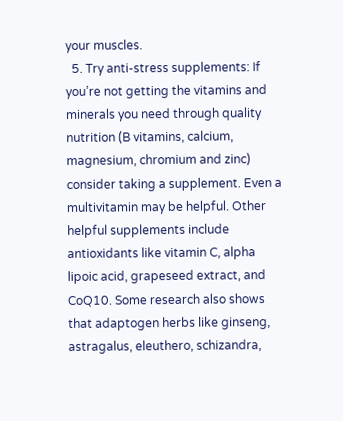your muscles.
  5. Try anti-stress supplements: If you’re not getting the vitamins and minerals you need through quality nutrition (B vitamins, calcium, magnesium, chromium and zinc) consider taking a supplement. Even a multivitamin may be helpful. Other helpful supplements include antioxidants like vitamin C, alpha lipoic acid, grapeseed extract, and CoQ10. Some research also shows that adaptogen herbs like ginseng, astragalus, eleuthero, schizandra,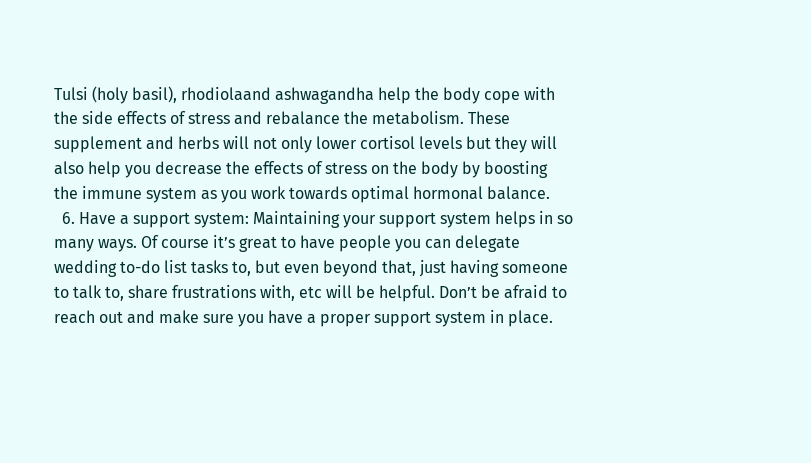Tulsi (holy basil), rhodiolaand ashwagandha help the body cope with the side effects of stress and rebalance the metabolism. These supplement and herbs will not only lower cortisol levels but they will also help you decrease the effects of stress on the body by boosting the immune system as you work towards optimal hormonal balance.
  6. Have a support system: Maintaining your support system helps in so many ways. Of course it’s great to have people you can delegate wedding to-do list tasks to, but even beyond that, just having someone to talk to, share frustrations with, etc will be helpful. Don’t be afraid to reach out and make sure you have a proper support system in place.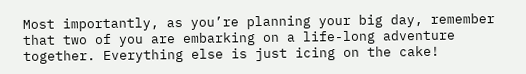Most importantly, as you’re planning your big day, remember that two of you are embarking on a life-long adventure together. Everything else is just icing on the cake!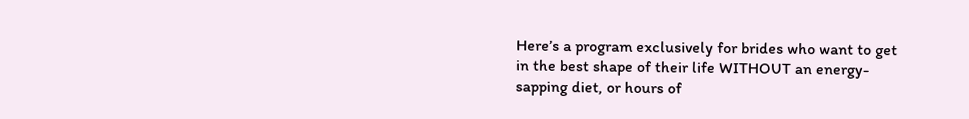Here’s a program exclusively for brides who want to get in the best shape of their life WITHOUT an energy-sapping diet, or hours of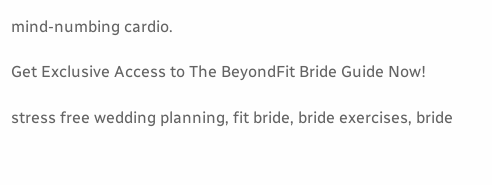mind-numbing cardio.

Get Exclusive Access to The BeyondFit Bride Guide Now!

stress free wedding planning, fit bride, bride exercises, bride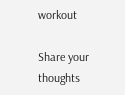workout

Share your thoughts